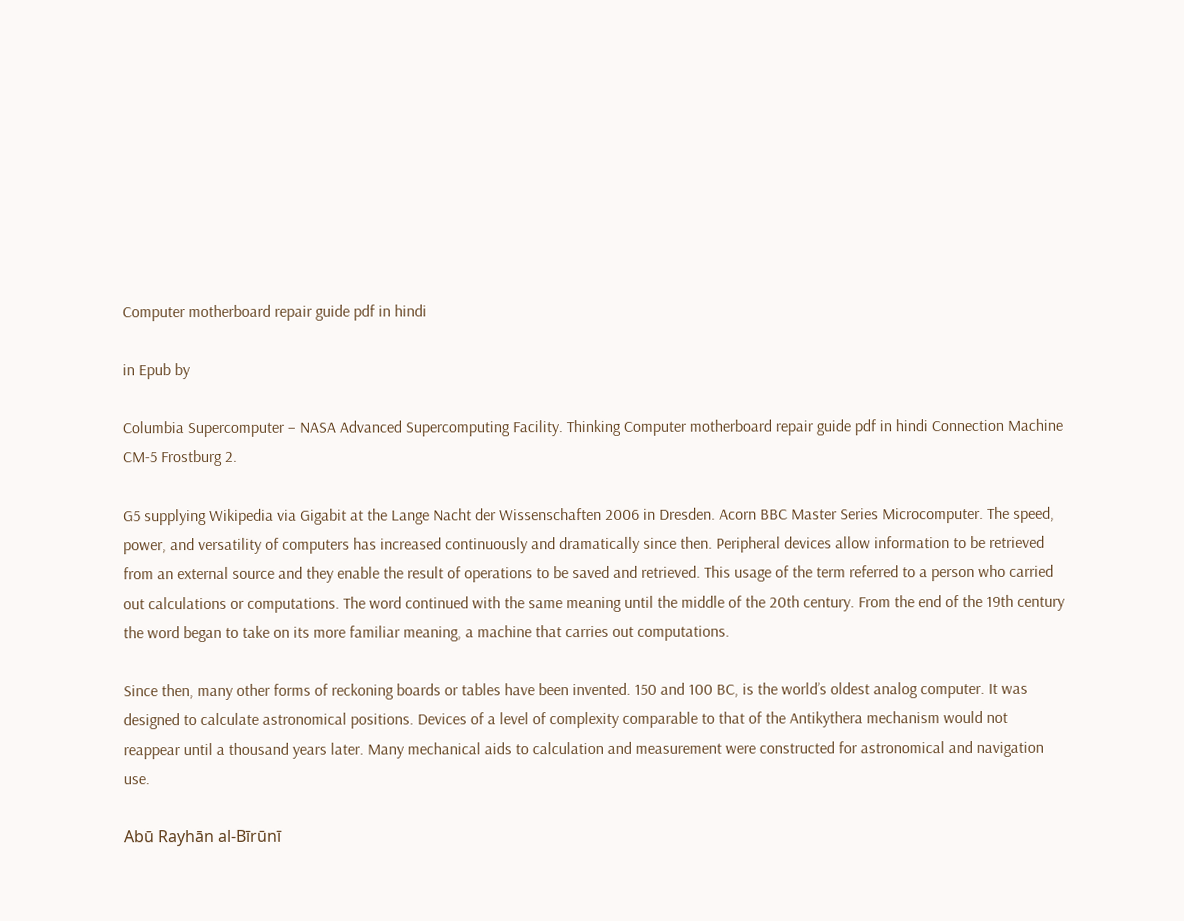Computer motherboard repair guide pdf in hindi

in Epub by

Columbia Supercomputer – NASA Advanced Supercomputing Facility. Thinking Computer motherboard repair guide pdf in hindi Connection Machine CM-5 Frostburg 2.

G5 supplying Wikipedia via Gigabit at the Lange Nacht der Wissenschaften 2006 in Dresden. Acorn BBC Master Series Microcomputer. The speed, power, and versatility of computers has increased continuously and dramatically since then. Peripheral devices allow information to be retrieved from an external source and they enable the result of operations to be saved and retrieved. This usage of the term referred to a person who carried out calculations or computations. The word continued with the same meaning until the middle of the 20th century. From the end of the 19th century the word began to take on its more familiar meaning, a machine that carries out computations.

Since then, many other forms of reckoning boards or tables have been invented. 150 and 100 BC, is the world’s oldest analog computer. It was designed to calculate astronomical positions. Devices of a level of complexity comparable to that of the Antikythera mechanism would not reappear until a thousand years later. Many mechanical aids to calculation and measurement were constructed for astronomical and navigation use.

Abū Rayhān al-Bīrūnī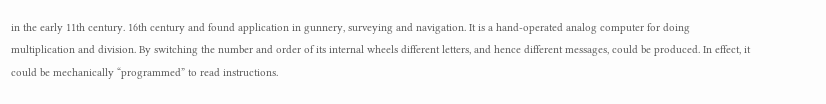in the early 11th century. 16th century and found application in gunnery, surveying and navigation. It is a hand-operated analog computer for doing multiplication and division. By switching the number and order of its internal wheels different letters, and hence different messages, could be produced. In effect, it could be mechanically “programmed” to read instructions.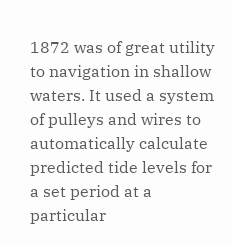1872 was of great utility to navigation in shallow waters. It used a system of pulleys and wires to automatically calculate predicted tide levels for a set period at a particular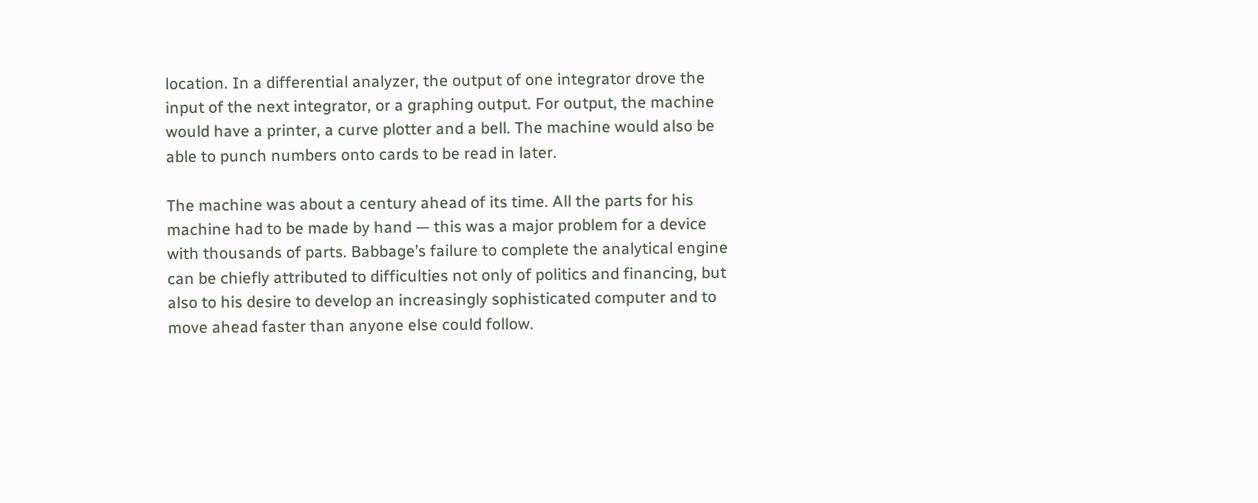location. In a differential analyzer, the output of one integrator drove the input of the next integrator, or a graphing output. For output, the machine would have a printer, a curve plotter and a bell. The machine would also be able to punch numbers onto cards to be read in later.

The machine was about a century ahead of its time. All the parts for his machine had to be made by hand — this was a major problem for a device with thousands of parts. Babbage’s failure to complete the analytical engine can be chiefly attributed to difficulties not only of politics and financing, but also to his desire to develop an increasingly sophisticated computer and to move ahead faster than anyone else could follow.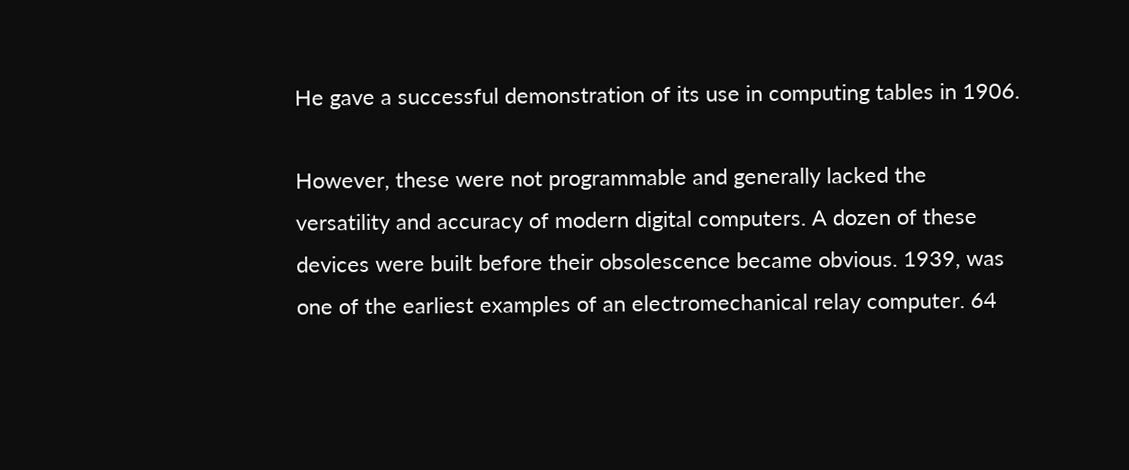He gave a successful demonstration of its use in computing tables in 1906.

However, these were not programmable and generally lacked the versatility and accuracy of modern digital computers. A dozen of these devices were built before their obsolescence became obvious. 1939, was one of the earliest examples of an electromechanical relay computer. 64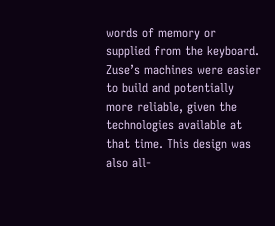words of memory or supplied from the keyboard. Zuse’s machines were easier to build and potentially more reliable, given the technologies available at that time. This design was also all-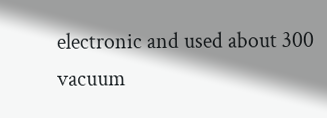electronic and used about 300 vacuum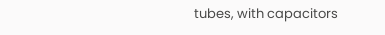tubes, with capacitors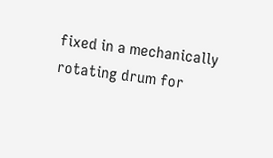fixed in a mechanically rotating drum for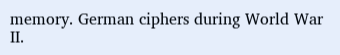memory. German ciphers during World War II.